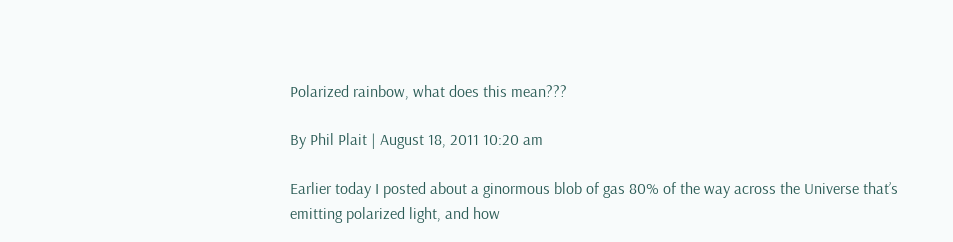Polarized rainbow, what does this mean???

By Phil Plait | August 18, 2011 10:20 am

Earlier today I posted about a ginormous blob of gas 80% of the way across the Universe that’s emitting polarized light, and how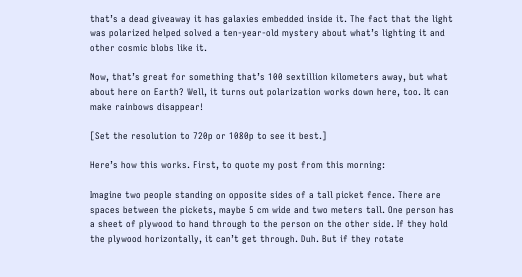that’s a dead giveaway it has galaxies embedded inside it. The fact that the light was polarized helped solved a ten-year-old mystery about what’s lighting it and other cosmic blobs like it.

Now, that’s great for something that’s 100 sextillion kilometers away, but what about here on Earth? Well, it turns out polarization works down here, too. It can make rainbows disappear!

[Set the resolution to 720p or 1080p to see it best.]

Here’s how this works. First, to quote my post from this morning:

Imagine two people standing on opposite sides of a tall picket fence. There are spaces between the pickets, maybe 5 cm wide and two meters tall. One person has a sheet of plywood to hand through to the person on the other side. If they hold the plywood horizontally, it can’t get through. Duh. But if they rotate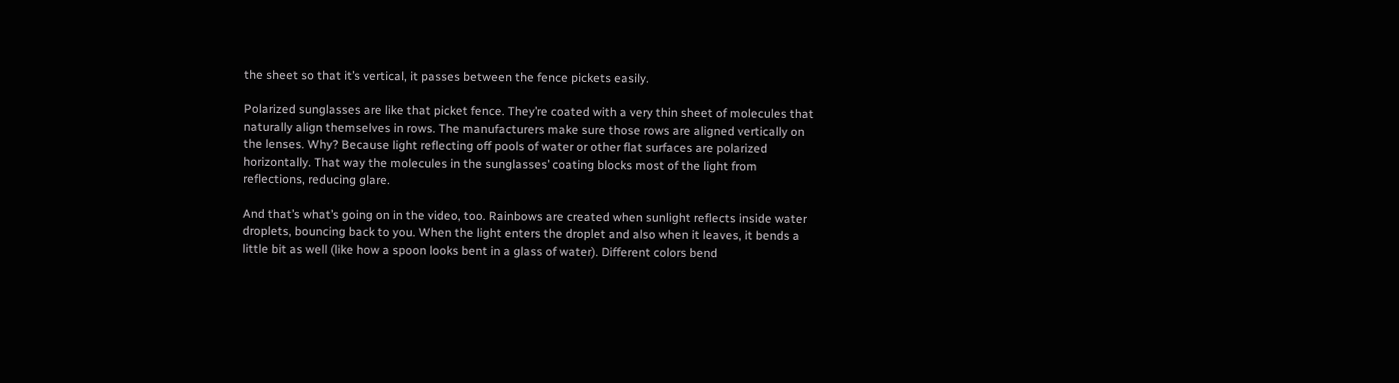the sheet so that it’s vertical, it passes between the fence pickets easily.

Polarized sunglasses are like that picket fence. They’re coated with a very thin sheet of molecules that naturally align themselves in rows. The manufacturers make sure those rows are aligned vertically on the lenses. Why? Because light reflecting off pools of water or other flat surfaces are polarized horizontally. That way the molecules in the sunglasses’ coating blocks most of the light from reflections, reducing glare.

And that’s what’s going on in the video, too. Rainbows are created when sunlight reflects inside water droplets, bouncing back to you. When the light enters the droplet and also when it leaves, it bends a little bit as well (like how a spoon looks bent in a glass of water). Different colors bend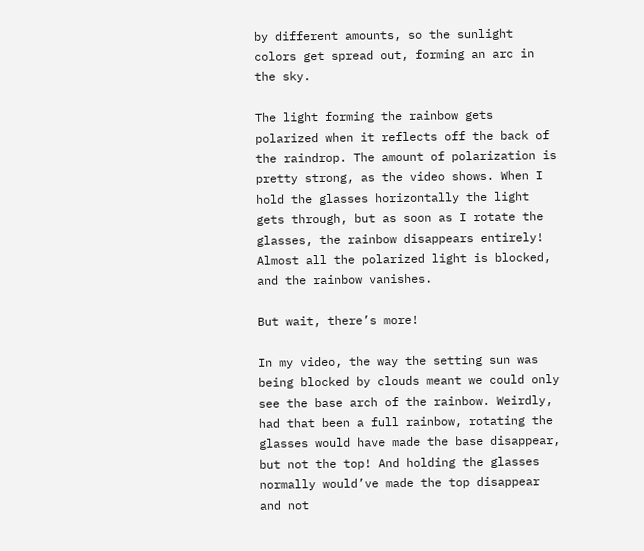by different amounts, so the sunlight colors get spread out, forming an arc in the sky.

The light forming the rainbow gets polarized when it reflects off the back of the raindrop. The amount of polarization is pretty strong, as the video shows. When I hold the glasses horizontally the light gets through, but as soon as I rotate the glasses, the rainbow disappears entirely! Almost all the polarized light is blocked, and the rainbow vanishes.

But wait, there’s more!

In my video, the way the setting sun was being blocked by clouds meant we could only see the base arch of the rainbow. Weirdly, had that been a full rainbow, rotating the glasses would have made the base disappear, but not the top! And holding the glasses normally would’ve made the top disappear and not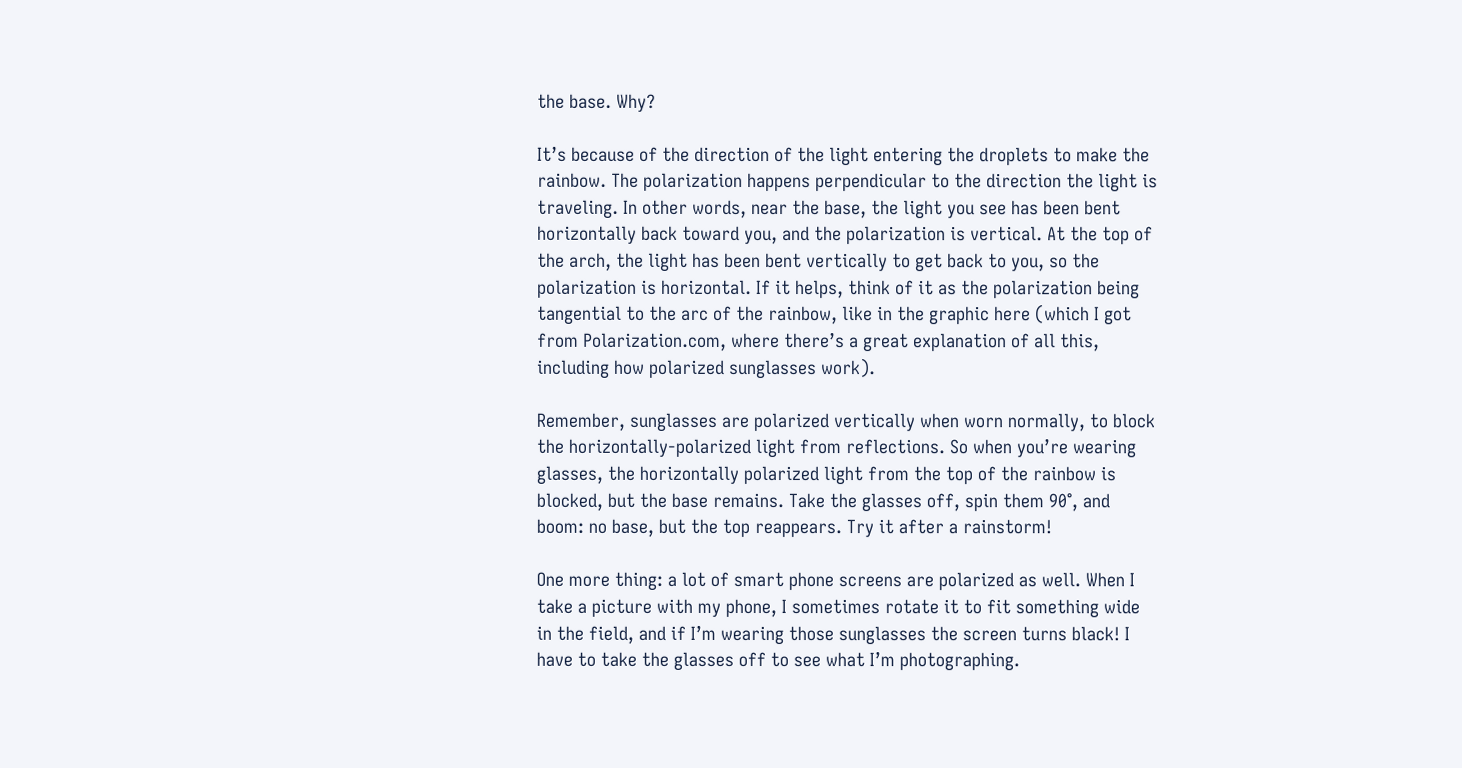the base. Why?

It’s because of the direction of the light entering the droplets to make the rainbow. The polarization happens perpendicular to the direction the light is traveling. In other words, near the base, the light you see has been bent horizontally back toward you, and the polarization is vertical. At the top of the arch, the light has been bent vertically to get back to you, so the polarization is horizontal. If it helps, think of it as the polarization being tangential to the arc of the rainbow, like in the graphic here (which I got from Polarization.com, where there’s a great explanation of all this, including how polarized sunglasses work).

Remember, sunglasses are polarized vertically when worn normally, to block the horizontally-polarized light from reflections. So when you’re wearing glasses, the horizontally polarized light from the top of the rainbow is blocked, but the base remains. Take the glasses off, spin them 90°, and boom: no base, but the top reappears. Try it after a rainstorm!

One more thing: a lot of smart phone screens are polarized as well. When I take a picture with my phone, I sometimes rotate it to fit something wide in the field, and if I’m wearing those sunglasses the screen turns black! I have to take the glasses off to see what I’m photographing.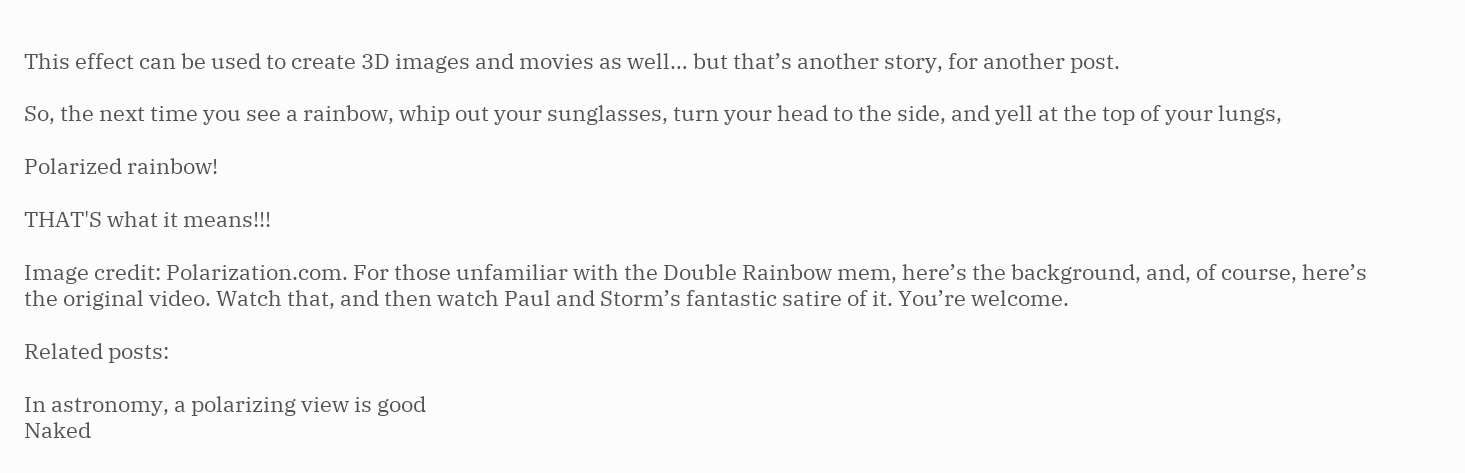This effect can be used to create 3D images and movies as well… but that’s another story, for another post.

So, the next time you see a rainbow, whip out your sunglasses, turn your head to the side, and yell at the top of your lungs,

Polarized rainbow!

THAT'S what it means!!!

Image credit: Polarization.com. For those unfamiliar with the Double Rainbow mem, here’s the background, and, of course, here’s the original video. Watch that, and then watch Paul and Storm’s fantastic satire of it. You’re welcome.

Related posts:

In astronomy, a polarizing view is good
Naked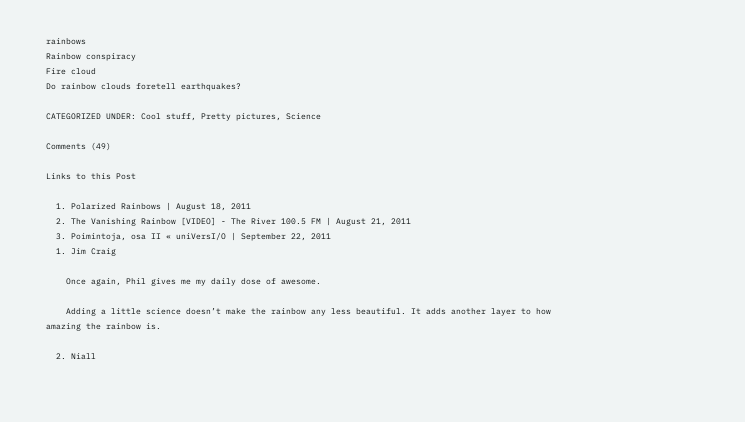rainbows
Rainbow conspiracy
Fire cloud
Do rainbow clouds foretell earthquakes?

CATEGORIZED UNDER: Cool stuff, Pretty pictures, Science

Comments (49)

Links to this Post

  1. Polarized Rainbows | August 18, 2011
  2. The Vanishing Rainbow [VIDEO] - The River 100.5 FM | August 21, 2011
  3. Poimintoja, osa II « uniVersI/O | September 22, 2011
  1. Jim Craig

    Once again, Phil gives me my daily dose of awesome.

    Adding a little science doesn’t make the rainbow any less beautiful. It adds another layer to how amazing the rainbow is.

  2. Niall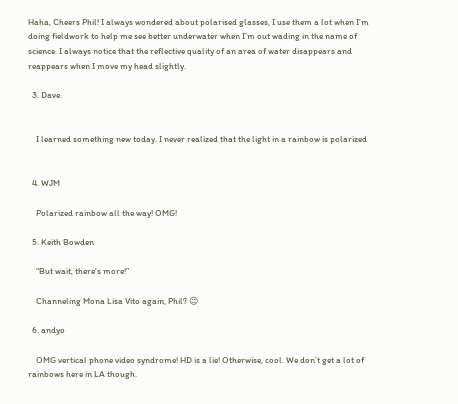Haha, Cheers Phil! I always wondered about polarised glasses, I use them a lot when I’m doing fieldwork to help me see better underwater when I’m out wading in the name of science. I always notice that the reflective quality of an area of water disappears and reappears when I move my head slightly.

  3. Dave.


    I learned something new today. I never realized that the light in a rainbow is polarized


  4. WJM

    Polarized rainbow all the way! OMG!

  5. Keith Bowden

    “But wait, there’s more!”

    Channeling Mona Lisa Vito again, Phil? 😉

  6. andyo

    OMG vertical phone video syndrome! HD is a lie! Otherwise, cool. We don’t get a lot of rainbows here in LA though.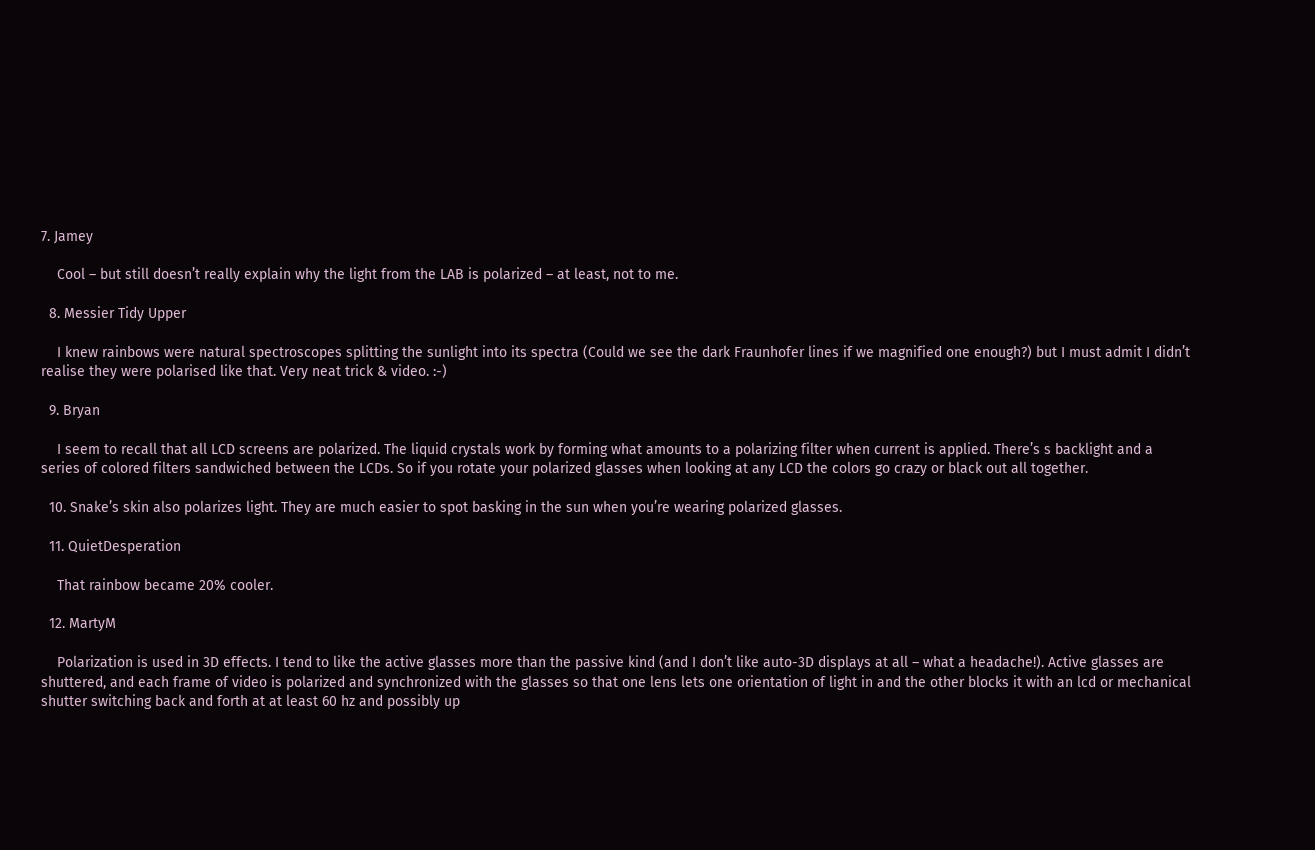7. Jamey

    Cool – but still doesn’t really explain why the light from the LAB is polarized – at least, not to me.

  8. Messier Tidy Upper

    I knew rainbows were natural spectroscopes splitting the sunlight into its spectra (Could we see the dark Fraunhofer lines if we magnified one enough?) but I must admit I didn’t realise they were polarised like that. Very neat trick & video. :-)

  9. Bryan

    I seem to recall that all LCD screens are polarized. The liquid crystals work by forming what amounts to a polarizing filter when current is applied. There’s s backlight and a series of colored filters sandwiched between the LCDs. So if you rotate your polarized glasses when looking at any LCD the colors go crazy or black out all together.

  10. Snake’s skin also polarizes light. They are much easier to spot basking in the sun when you’re wearing polarized glasses.

  11. QuietDesperation

    That rainbow became 20% cooler.

  12. MartyM

    Polarization is used in 3D effects. I tend to like the active glasses more than the passive kind (and I don’t like auto-3D displays at all – what a headache!). Active glasses are shuttered, and each frame of video is polarized and synchronized with the glasses so that one lens lets one orientation of light in and the other blocks it with an lcd or mechanical shutter switching back and forth at at least 60 hz and possibly up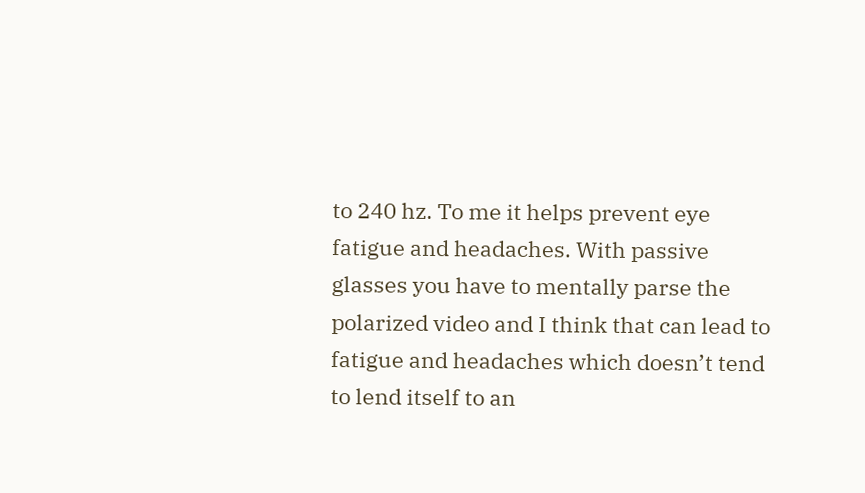to 240 hz. To me it helps prevent eye fatigue and headaches. With passive glasses you have to mentally parse the polarized video and I think that can lead to fatigue and headaches which doesn’t tend to lend itself to an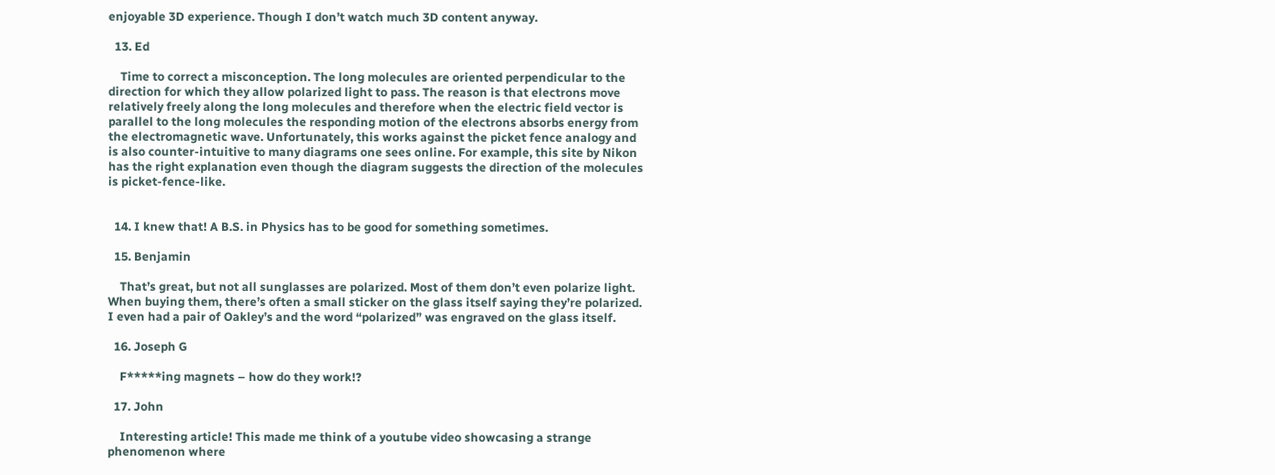enjoyable 3D experience. Though I don’t watch much 3D content anyway.

  13. Ed

    Time to correct a misconception. The long molecules are oriented perpendicular to the direction for which they allow polarized light to pass. The reason is that electrons move relatively freely along the long molecules and therefore when the electric field vector is parallel to the long molecules the responding motion of the electrons absorbs energy from the electromagnetic wave. Unfortunately, this works against the picket fence analogy and is also counter-intuitive to many diagrams one sees online. For example, this site by Nikon has the right explanation even though the diagram suggests the direction of the molecules is picket-fence-like.


  14. I knew that! A B.S. in Physics has to be good for something sometimes.

  15. Benjamin

    That’s great, but not all sunglasses are polarized. Most of them don’t even polarize light. When buying them, there’s often a small sticker on the glass itself saying they’re polarized. I even had a pair of Oakley’s and the word “polarized” was engraved on the glass itself.

  16. Joseph G

    F*****ing magnets – how do they work!?

  17. John

    Interesting article! This made me think of a youtube video showcasing a strange phenomenon where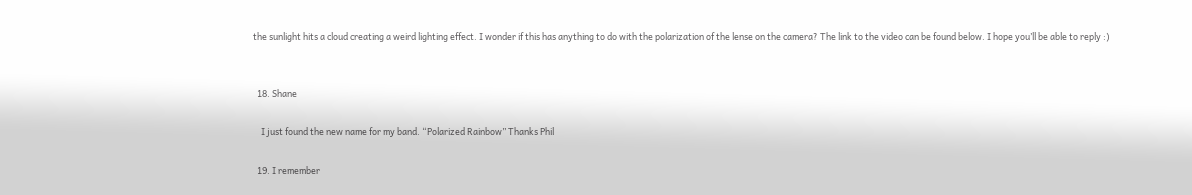the sunlight hits a cloud creating a weird lighting effect. I wonder if this has anything to do with the polarization of the lense on the camera? The link to the video can be found below. I hope you’ll be able to reply :)


  18. Shane

    I just found the new name for my band. “Polarized Rainbow” Thanks Phil

  19. I remember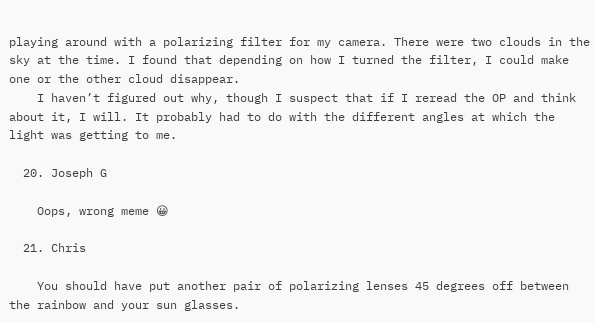playing around with a polarizing filter for my camera. There were two clouds in the sky at the time. I found that depending on how I turned the filter, I could make one or the other cloud disappear.
    I haven’t figured out why, though I suspect that if I reread the OP and think about it, I will. It probably had to do with the different angles at which the light was getting to me.

  20. Joseph G

    Oops, wrong meme 😀

  21. Chris

    You should have put another pair of polarizing lenses 45 degrees off between the rainbow and your sun glasses.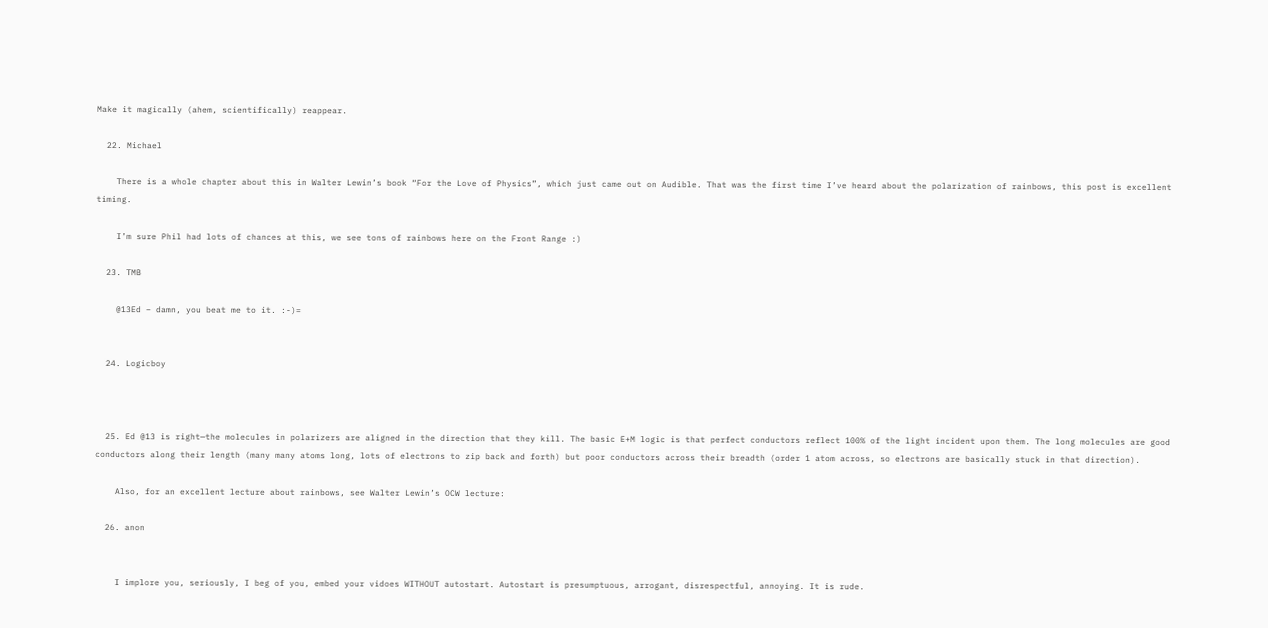Make it magically (ahem, scientifically) reappear.

  22. Michael

    There is a whole chapter about this in Walter Lewin’s book “For the Love of Physics”, which just came out on Audible. That was the first time I’ve heard about the polarization of rainbows, this post is excellent timing.

    I’m sure Phil had lots of chances at this, we see tons of rainbows here on the Front Range :)

  23. TMB

    @13Ed – damn, you beat me to it. :-)=


  24. Logicboy



  25. Ed @13 is right—the molecules in polarizers are aligned in the direction that they kill. The basic E+M logic is that perfect conductors reflect 100% of the light incident upon them. The long molecules are good conductors along their length (many many atoms long, lots of electrons to zip back and forth) but poor conductors across their breadth (order 1 atom across, so electrons are basically stuck in that direction).

    Also, for an excellent lecture about rainbows, see Walter Lewin’s OCW lecture:

  26. anon


    I implore you, seriously, I beg of you, embed your vidoes WITHOUT autostart. Autostart is presumptuous, arrogant, disrespectful, annoying. It is rude.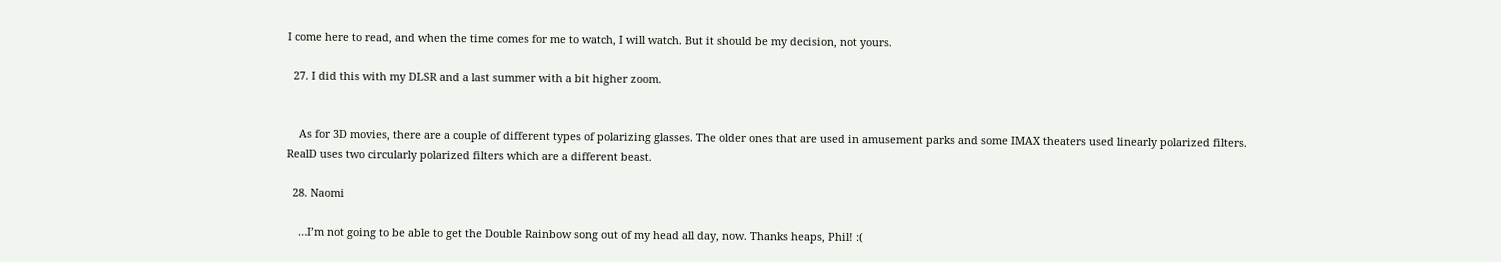I come here to read, and when the time comes for me to watch, I will watch. But it should be my decision, not yours.

  27. I did this with my DLSR and a last summer with a bit higher zoom.


    As for 3D movies, there are a couple of different types of polarizing glasses. The older ones that are used in amusement parks and some IMAX theaters used linearly polarized filters. RealD uses two circularly polarized filters which are a different beast.

  28. Naomi

    …I’m not going to be able to get the Double Rainbow song out of my head all day, now. Thanks heaps, Phil! :(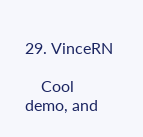29. VinceRN

    Cool demo, and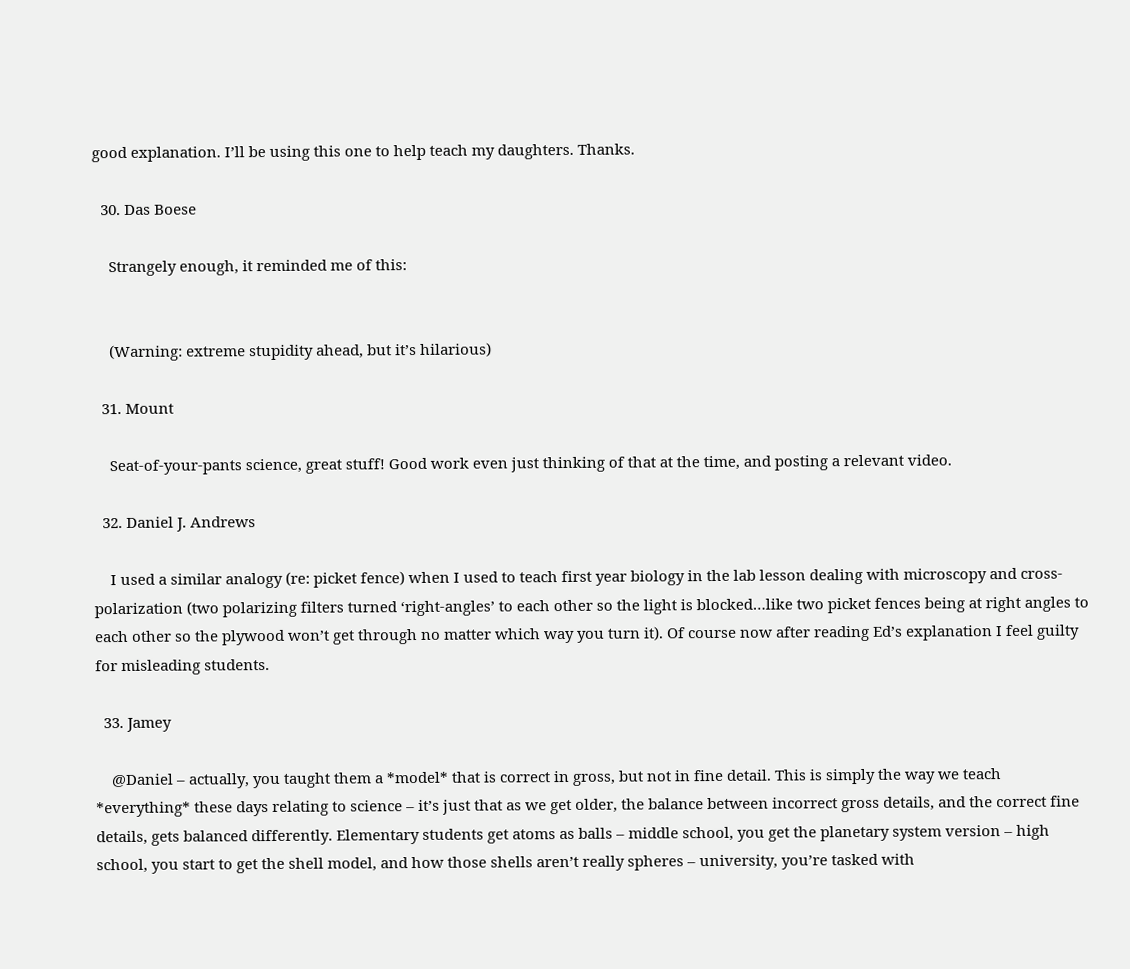good explanation. I’ll be using this one to help teach my daughters. Thanks.

  30. Das Boese

    Strangely enough, it reminded me of this:


    (Warning: extreme stupidity ahead, but it’s hilarious)

  31. Mount

    Seat-of-your-pants science, great stuff! Good work even just thinking of that at the time, and posting a relevant video.

  32. Daniel J. Andrews

    I used a similar analogy (re: picket fence) when I used to teach first year biology in the lab lesson dealing with microscopy and cross-polarization (two polarizing filters turned ‘right-angles’ to each other so the light is blocked…like two picket fences being at right angles to each other so the plywood won’t get through no matter which way you turn it). Of course now after reading Ed’s explanation I feel guilty for misleading students.

  33. Jamey

    @Daniel – actually, you taught them a *model* that is correct in gross, but not in fine detail. This is simply the way we teach *everything* these days relating to science – it’s just that as we get older, the balance between incorrect gross details, and the correct fine details, gets balanced differently. Elementary students get atoms as balls – middle school, you get the planetary system version – high school, you start to get the shell model, and how those shells aren’t really spheres – university, you’re tasked with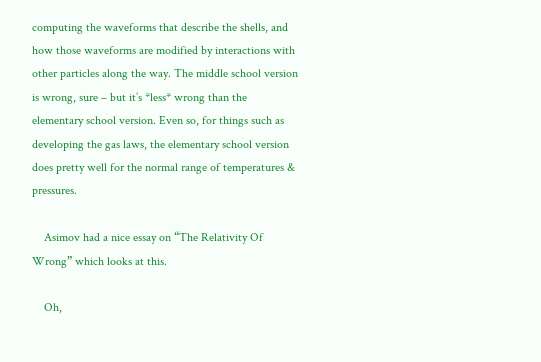computing the waveforms that describe the shells, and how those waveforms are modified by interactions with other particles along the way. The middle school version is wrong, sure – but it’s *less* wrong than the elementary school version. Even so, for things such as developing the gas laws, the elementary school version does pretty well for the normal range of temperatures & pressures.

    Asimov had a nice essay on “The Relativity Of Wrong” which looks at this.

    Oh,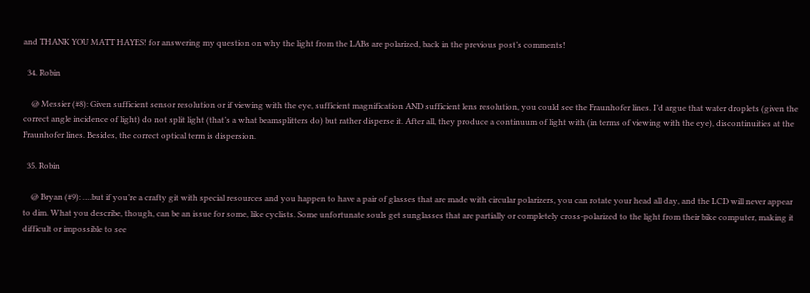and THANK YOU MATT HAYES! for answering my question on why the light from the LABs are polarized, back in the previous post’s comments!

  34. Robin

    @ Messier (#8): Given sufficient sensor resolution or if viewing with the eye, sufficient magnification AND sufficient lens resolution, you could see the Fraunhofer lines. I’d argue that water droplets (given the correct angle incidence of light) do not split light (that’s a what beamsplitters do) but rather disperse it. After all, they produce a continuum of light with (in terms of viewing with the eye), discontinuities at the Fraunhofer lines. Besides, the correct optical term is dispersion.

  35. Robin

    @ Bryan (#9): ….but if you’re a crafty git with special resources and you happen to have a pair of glasses that are made with circular polarizers, you can rotate your head all day, and the LCD will never appear to dim. What you describe, though, can be an issue for some, like cyclists. Some unfortunate souls get sunglasses that are partially or completely cross-polarized to the light from their bike computer, making it difficult or impossible to see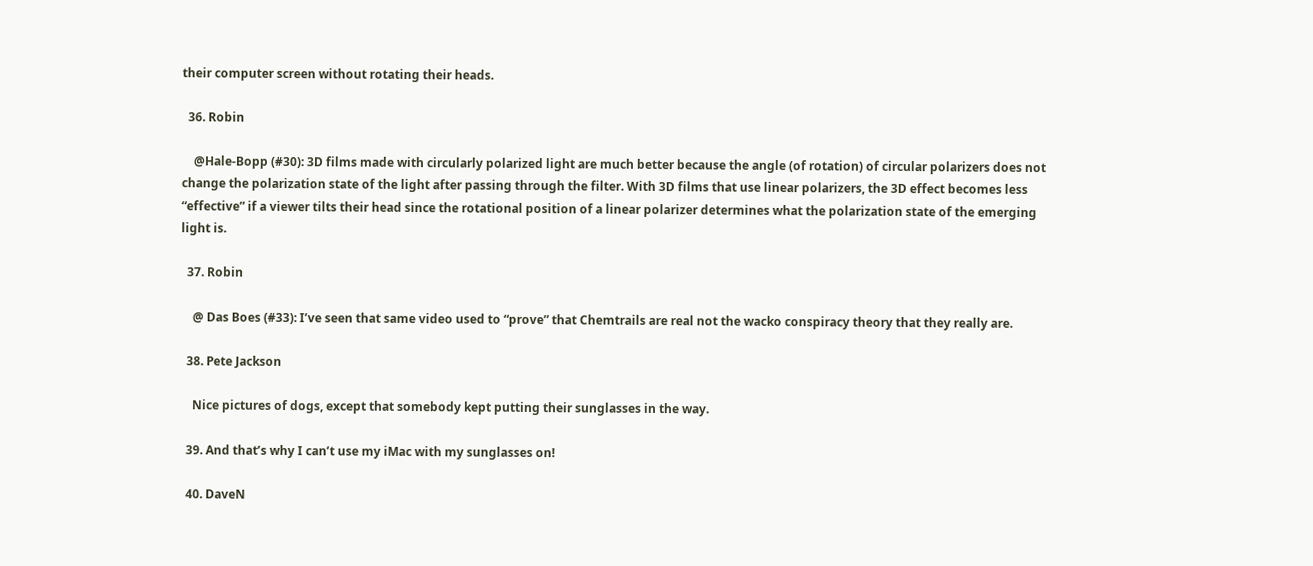their computer screen without rotating their heads.

  36. Robin

    @Hale-Bopp (#30): 3D films made with circularly polarized light are much better because the angle (of rotation) of circular polarizers does not change the polarization state of the light after passing through the filter. With 3D films that use linear polarizers, the 3D effect becomes less “effective” if a viewer tilts their head since the rotational position of a linear polarizer determines what the polarization state of the emerging light is.

  37. Robin

    @ Das Boes (#33): I’ve seen that same video used to “prove” that Chemtrails are real not the wacko conspiracy theory that they really are.

  38. Pete Jackson

    Nice pictures of dogs, except that somebody kept putting their sunglasses in the way.

  39. And that’s why I can’t use my iMac with my sunglasses on!

  40. DaveN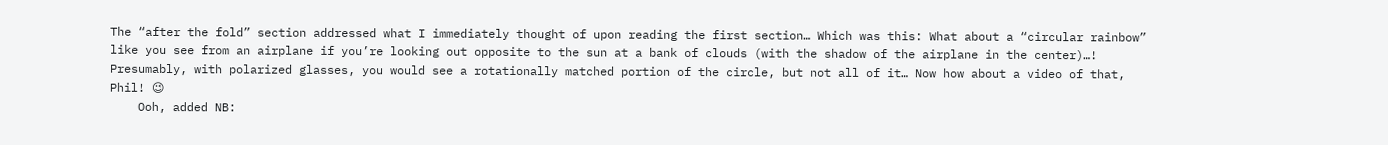The “after the fold” section addressed what I immediately thought of upon reading the first section… Which was this: What about a “circular rainbow” like you see from an airplane if you’re looking out opposite to the sun at a bank of clouds (with the shadow of the airplane in the center)…! Presumably, with polarized glasses, you would see a rotationally matched portion of the circle, but not all of it… Now how about a video of that, Phil! 😉
    Ooh, added NB: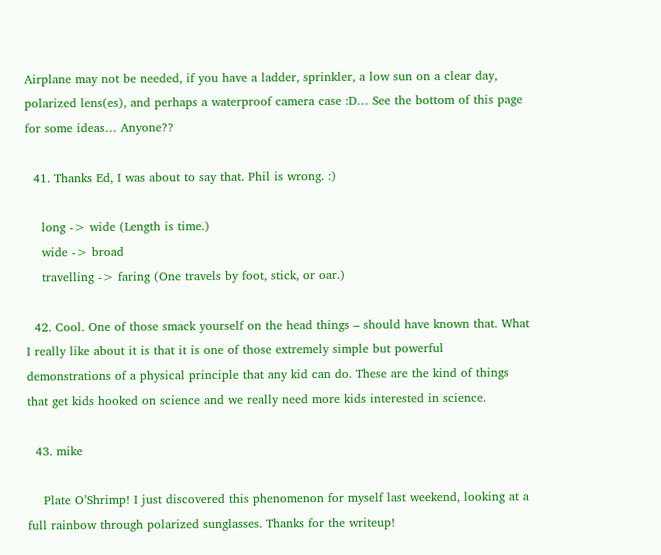Airplane may not be needed, if you have a ladder, sprinkler, a low sun on a clear day, polarized lens(es), and perhaps a waterproof camera case :D… See the bottom of this page for some ideas… Anyone??

  41. Thanks Ed, I was about to say that. Phil is wrong. :)

    long -> wide (Length is time.)
    wide -> broad
    travelling -> faring (One travels by foot, stick, or oar.)

  42. Cool. One of those smack yourself on the head things – should have known that. What I really like about it is that it is one of those extremely simple but powerful demonstrations of a physical principle that any kid can do. These are the kind of things that get kids hooked on science and we really need more kids interested in science.

  43. mike

    Plate O’Shrimp! I just discovered this phenomenon for myself last weekend, looking at a full rainbow through polarized sunglasses. Thanks for the writeup!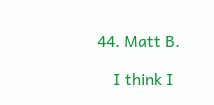44. Matt B.

    I think I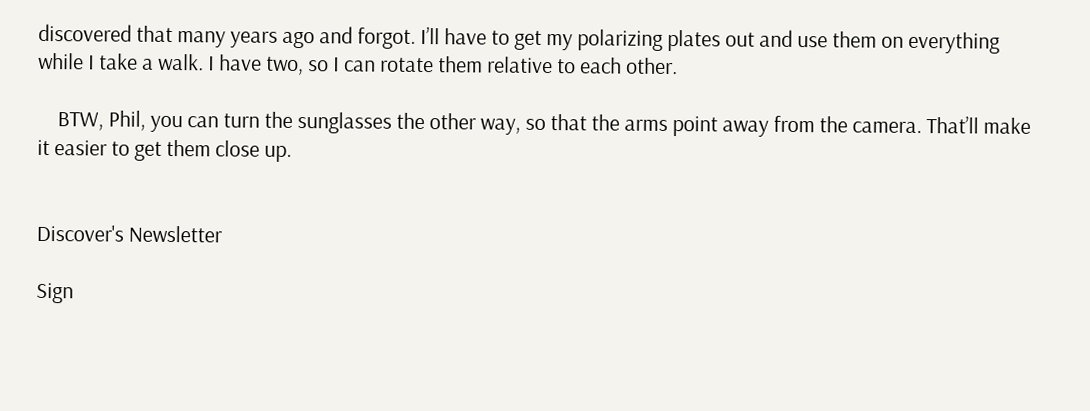discovered that many years ago and forgot. I’ll have to get my polarizing plates out and use them on everything while I take a walk. I have two, so I can rotate them relative to each other.

    BTW, Phil, you can turn the sunglasses the other way, so that the arms point away from the camera. That’ll make it easier to get them close up.


Discover's Newsletter

Sign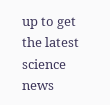up to get the latest science news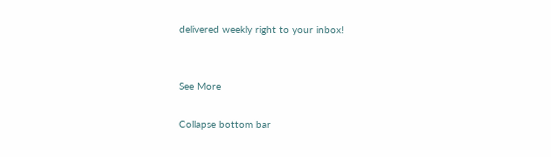delivered weekly right to your inbox!


See More

Collapse bottom bar